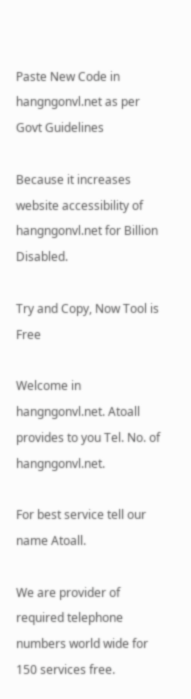Paste New Code in hangngonvl.net as per Govt Guidelines

Because it increases website accessibility of hangngonvl.net for Billion Disabled.

Try and Copy, Now Tool is Free

Welcome in hangngonvl.net. Atoall provides to you Tel. No. of hangngonvl.net.

For best service tell our name Atoall.

We are provider of required telephone numbers world wide for 150 services free.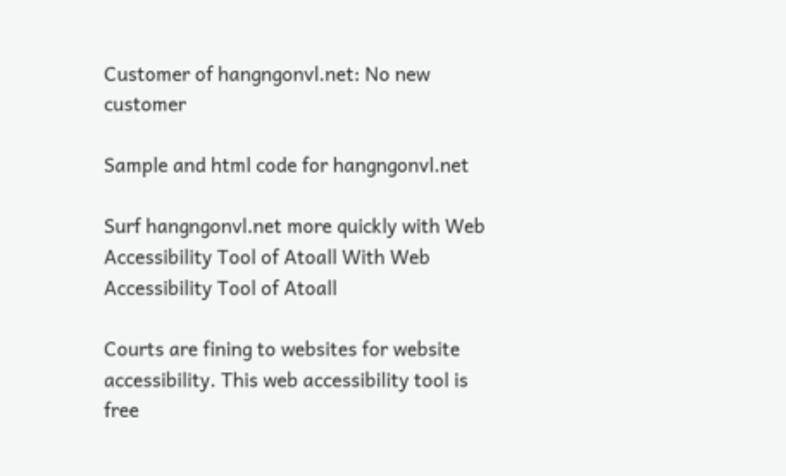Customer of hangngonvl.net: No new customer

Sample and html code for hangngonvl.net

Surf hangngonvl.net more quickly with Web Accessibility Tool of Atoall With Web Accessibility Tool of Atoall

Courts are fining to websites for website accessibility. This web accessibility tool is free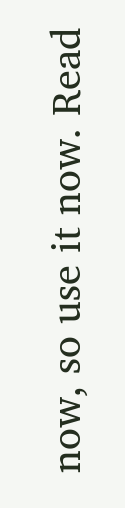now, so use it now. Read